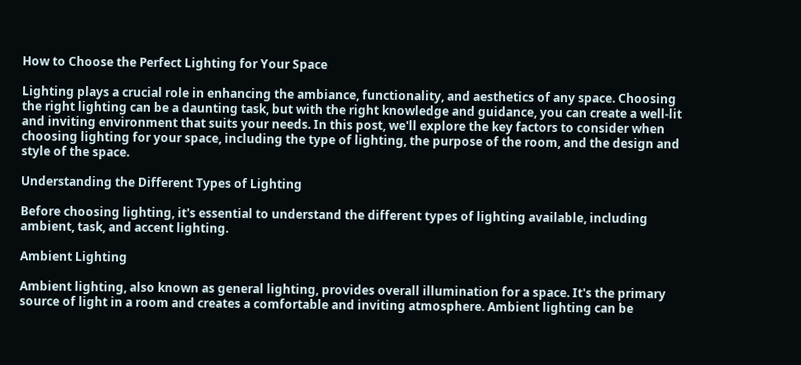How to Choose the Perfect Lighting for Your Space

Lighting plays a crucial role in enhancing the ambiance, functionality, and aesthetics of any space. Choosing the right lighting can be a daunting task, but with the right knowledge and guidance, you can create a well-lit and inviting environment that suits your needs. In this post, we'll explore the key factors to consider when choosing lighting for your space, including the type of lighting, the purpose of the room, and the design and style of the space.

Understanding the Different Types of Lighting

Before choosing lighting, it's essential to understand the different types of lighting available, including ambient, task, and accent lighting.

Ambient Lighting

Ambient lighting, also known as general lighting, provides overall illumination for a space. It's the primary source of light in a room and creates a comfortable and inviting atmosphere. Ambient lighting can be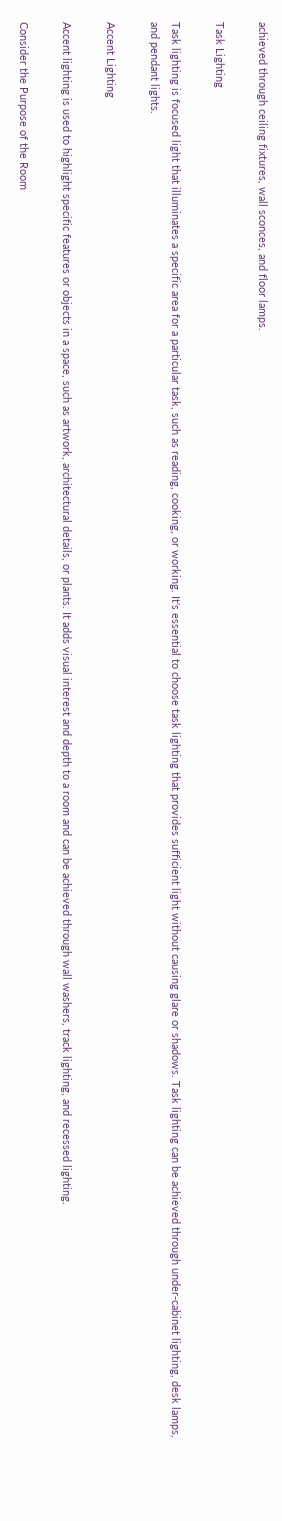achieved through ceiling fixtures, wall sconces, and floor lamps.

Task Lighting

Task lighting is focused light that illuminates a specific area for a particular task, such as reading, cooking, or working. It's essential to choose task lighting that provides sufficient light without causing glare or shadows. Task lighting can be achieved through under-cabinet lighting, desk lamps, and pendant lights.

Accent Lighting

Accent lighting is used to highlight specific features or objects in a space, such as artwork, architectural details, or plants. It adds visual interest and depth to a room and can be achieved through wall washers, track lighting, and recessed lighting.

Consider the Purpose of the Room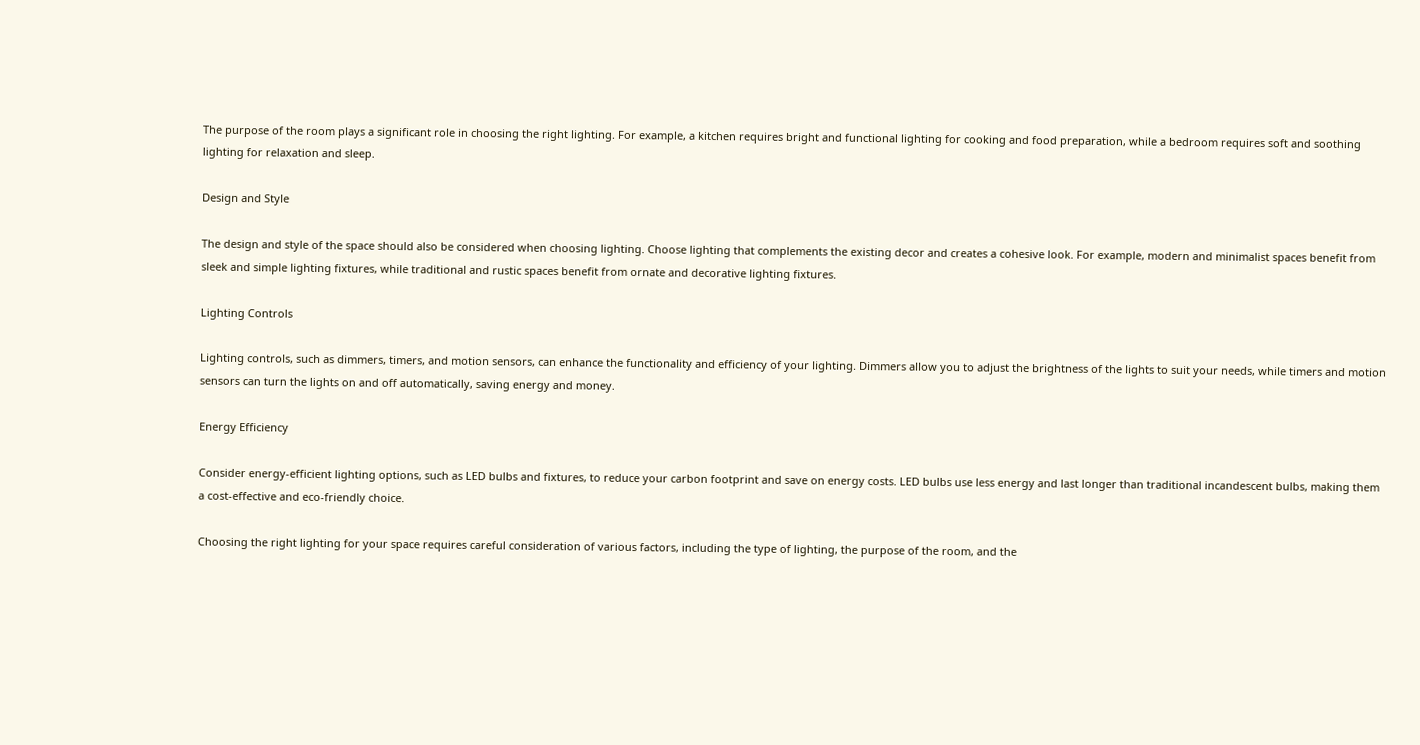The purpose of the room plays a significant role in choosing the right lighting. For example, a kitchen requires bright and functional lighting for cooking and food preparation, while a bedroom requires soft and soothing lighting for relaxation and sleep.

Design and Style

The design and style of the space should also be considered when choosing lighting. Choose lighting that complements the existing decor and creates a cohesive look. For example, modern and minimalist spaces benefit from sleek and simple lighting fixtures, while traditional and rustic spaces benefit from ornate and decorative lighting fixtures.

Lighting Controls

Lighting controls, such as dimmers, timers, and motion sensors, can enhance the functionality and efficiency of your lighting. Dimmers allow you to adjust the brightness of the lights to suit your needs, while timers and motion sensors can turn the lights on and off automatically, saving energy and money.

Energy Efficiency

Consider energy-efficient lighting options, such as LED bulbs and fixtures, to reduce your carbon footprint and save on energy costs. LED bulbs use less energy and last longer than traditional incandescent bulbs, making them a cost-effective and eco-friendly choice.

Choosing the right lighting for your space requires careful consideration of various factors, including the type of lighting, the purpose of the room, and the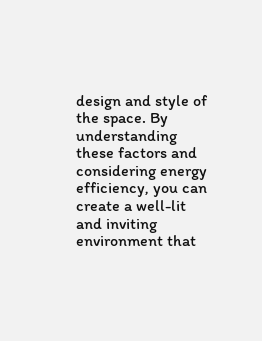design and style of the space. By understanding these factors and considering energy efficiency, you can create a well-lit and inviting environment that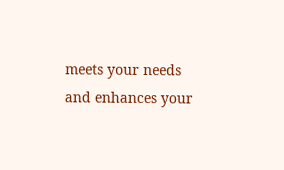meets your needs and enhances your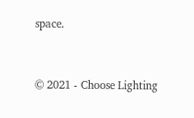space.


© 2021 - Choose Lighting